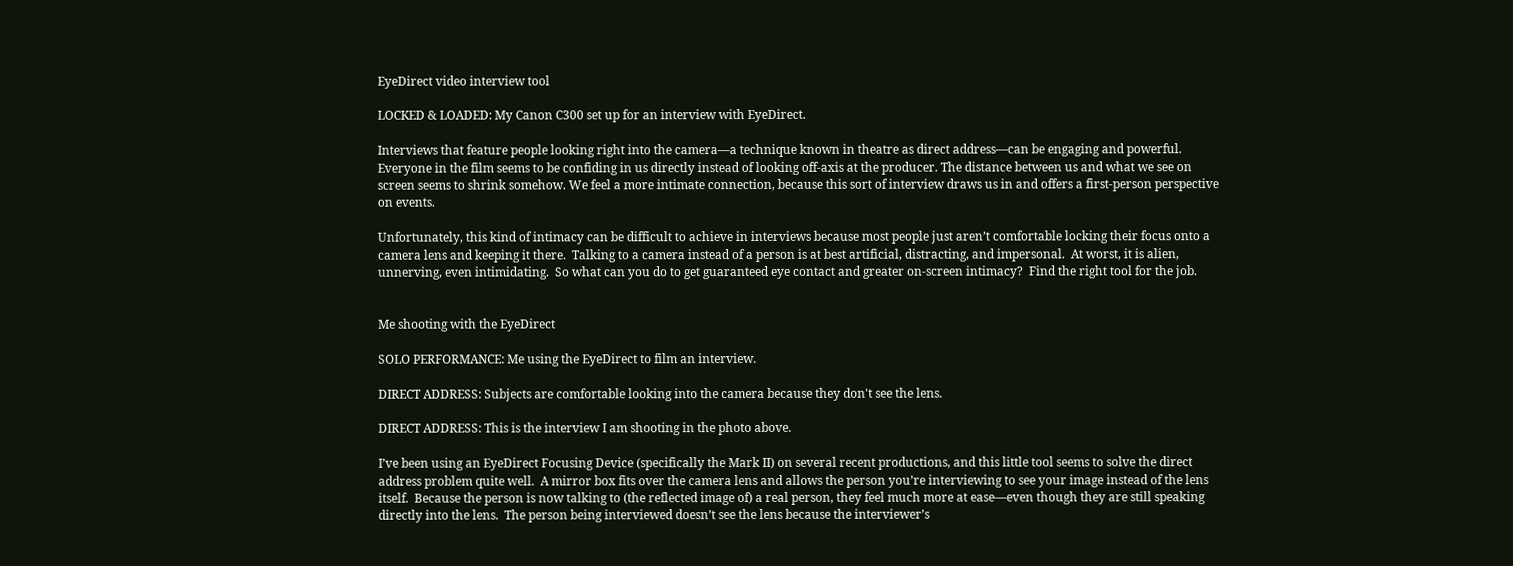EyeDirect video interview tool

LOCKED & LOADED: My Canon C300 set up for an interview with EyeDirect.

Interviews that feature people looking right into the camera—a technique known in theatre as direct address—can be engaging and powerful. Everyone in the film seems to be confiding in us directly instead of looking off-axis at the producer. The distance between us and what we see on screen seems to shrink somehow. We feel a more intimate connection, because this sort of interview draws us in and offers a first-person perspective on events.

Unfortunately, this kind of intimacy can be difficult to achieve in interviews because most people just aren’t comfortable locking their focus onto a camera lens and keeping it there.  Talking to a camera instead of a person is at best artificial, distracting, and impersonal.  At worst, it is alien, unnerving, even intimidating.  So what can you do to get guaranteed eye contact and greater on-screen intimacy?  Find the right tool for the job.


Me shooting with the EyeDirect

SOLO PERFORMANCE: Me using the EyeDirect to film an interview.

DIRECT ADDRESS: Subjects are comfortable looking into the camera because they don't see the lens.

DIRECT ADDRESS: This is the interview I am shooting in the photo above.

I’ve been using an EyeDirect Focusing Device (specifically the Mark II) on several recent productions, and this little tool seems to solve the direct address problem quite well.  A mirror box fits over the camera lens and allows the person you’re interviewing to see your image instead of the lens itself.  Because the person is now talking to (the reflected image of) a real person, they feel much more at ease—even though they are still speaking directly into the lens.  The person being interviewed doesn’t see the lens because the interviewer’s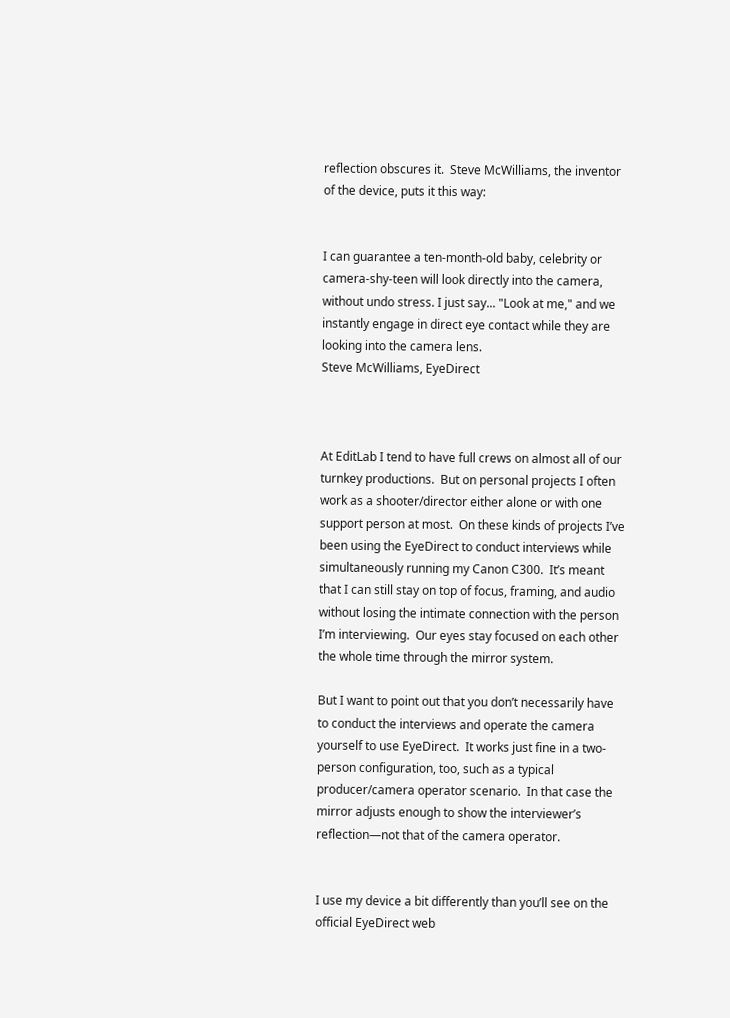reflection obscures it.  Steve McWilliams, the inventor of the device, puts it this way:


I can guarantee a ten-month-old baby, celebrity or camera-shy-teen will look directly into the camera, without undo stress. I just say... "Look at me," and we instantly engage in direct eye contact while they are looking into the camera lens.
Steve McWilliams, EyeDirect



At EditLab I tend to have full crews on almost all of our turnkey productions.  But on personal projects I often work as a shooter/director either alone or with one support person at most.  On these kinds of projects I’ve been using the EyeDirect to conduct interviews while simultaneously running my Canon C300.  It’s meant that I can still stay on top of focus, framing, and audio without losing the intimate connection with the person I’m interviewing.  Our eyes stay focused on each other the whole time through the mirror system.

But I want to point out that you don’t necessarily have to conduct the interviews and operate the camera yourself to use EyeDirect.  It works just fine in a two-person configuration, too, such as a typical producer/camera operator scenario.  In that case the mirror adjusts enough to show the interviewer’s reflection—not that of the camera operator.


I use my device a bit differently than you’ll see on the official EyeDirect web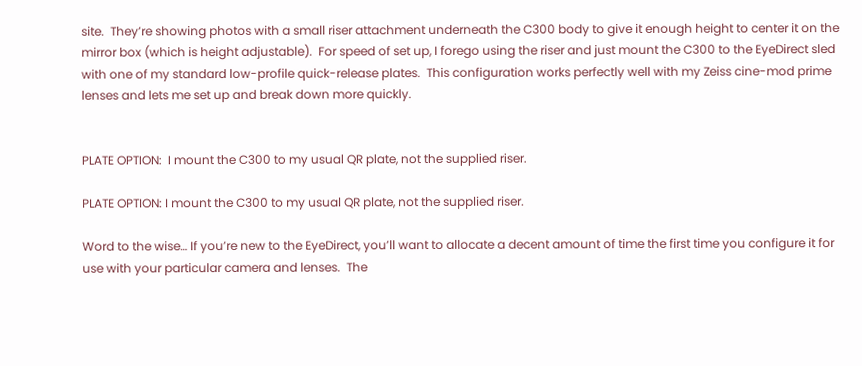site.  They’re showing photos with a small riser attachment underneath the C300 body to give it enough height to center it on the mirror box (which is height adjustable).  For speed of set up, I forego using the riser and just mount the C300 to the EyeDirect sled with one of my standard low-profile quick-release plates.  This configuration works perfectly well with my Zeiss cine-mod prime lenses and lets me set up and break down more quickly.


PLATE OPTION:  I mount the C300 to my usual QR plate, not the supplied riser.

PLATE OPTION: I mount the C300 to my usual QR plate, not the supplied riser.

Word to the wise… If you’re new to the EyeDirect, you’ll want to allocate a decent amount of time the first time you configure it for use with your particular camera and lenses.  The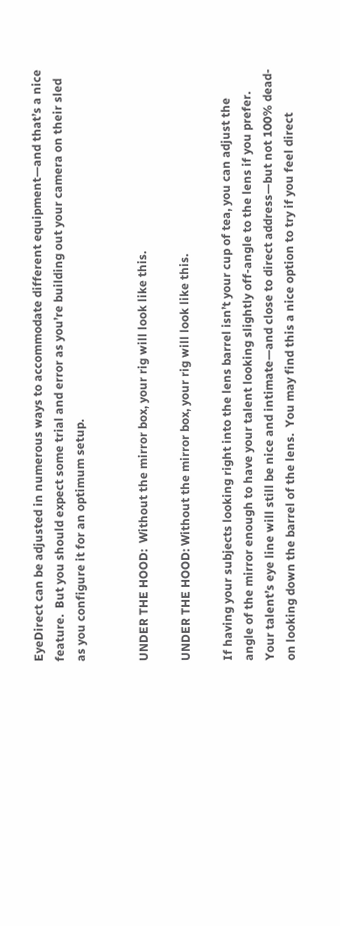EyeDirect can be adjusted in numerous ways to accommodate different equipment—and that’s a nice feature.  But you should expect some trial and error as you’re building out your camera on their sled as you configure it for an optimum setup.


UNDER THE HOOD:  Without the mirror box, your rig will look like this.

UNDER THE HOOD: Without the mirror box, your rig will look like this.

If having your subjects looking right into the lens barrel isn’t your cup of tea, you can adjust the angle of the mirror enough to have your talent looking slightly off-angle to the lens if you prefer.  Your talent’s eye line will still be nice and intimate—and close to direct address—but not 100% dead-on looking down the barrel of the lens.  You may find this a nice option to try if you feel direct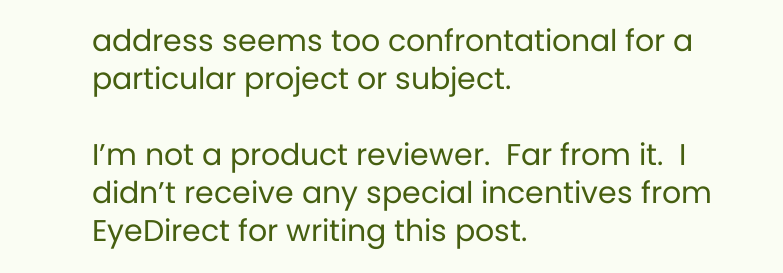address seems too confrontational for a particular project or subject.

I’m not a product reviewer.  Far from it.  I didn’t receive any special incentives from EyeDirect for writing this post.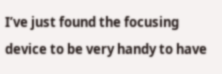I’ve just found the focusing device to be very handy to have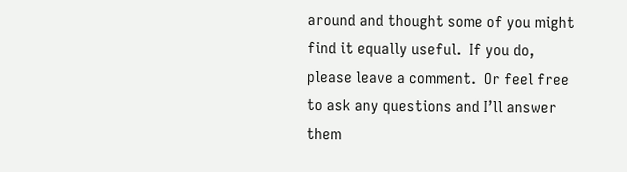around and thought some of you might find it equally useful.  If you do, please leave a comment.  Or feel free to ask any questions and I’ll answer them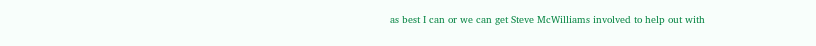as best I can or we can get Steve McWilliams involved to help out with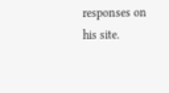responses on his site.